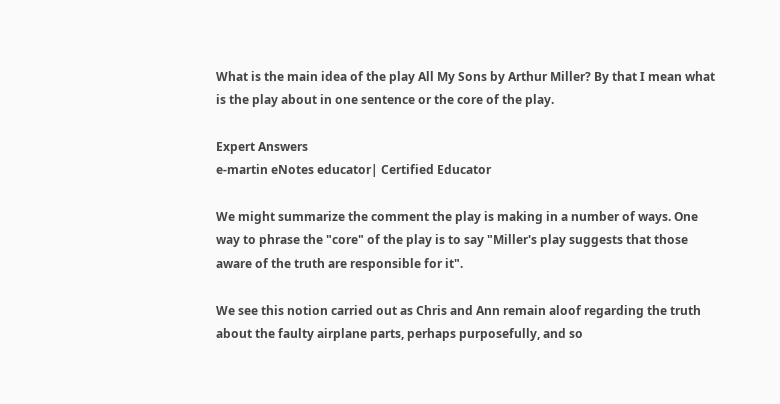What is the main idea of the play All My Sons by Arthur Miller? By that I mean what is the play about in one sentence or the core of the play.

Expert Answers
e-martin eNotes educator| Certified Educator

We might summarize the comment the play is making in a number of ways. One way to phrase the "core" of the play is to say "Miller's play suggests that those aware of the truth are responsible for it".

We see this notion carried out as Chris and Ann remain aloof regarding the truth about the faulty airplane parts, perhaps purposefully, and so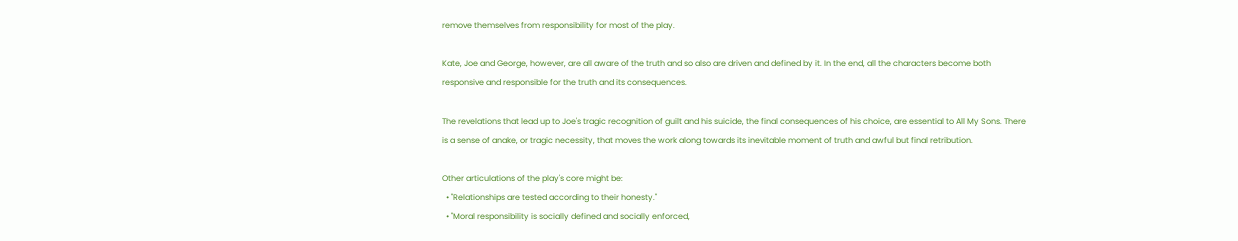remove themselves from responsibility for most of the play.

Kate, Joe and George, however, are all aware of the truth and so also are driven and defined by it. In the end, all the characters become both responsive and responsible for the truth and its consequences.

The revelations that lead up to Joe's tragic recognition of guilt and his suicide, the final consequences of his choice, are essential to All My Sons. There is a sense of anake, or tragic necessity, that moves the work along towards its inevitable moment of truth and awful but final retribution.

Other articulations of the play's core might be:
  • "Relationships are tested according to their honesty."
  • "Moral responsibility is socially defined and socially enforced,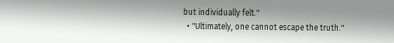but individually felt."
  • "Ultimately, one cannot escape the truth."